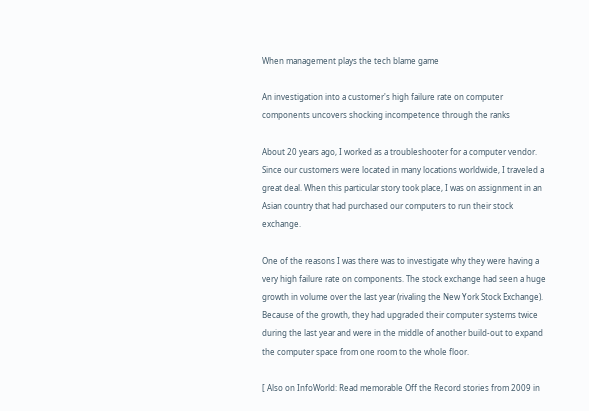When management plays the tech blame game

An investigation into a customer's high failure rate on computer components uncovers shocking incompetence through the ranks

About 20 years ago, I worked as a troubleshooter for a computer vendor. Since our customers were located in many locations worldwide, I traveled a great deal. When this particular story took place, I was on assignment in an Asian country that had purchased our computers to run their stock exchange.

One of the reasons I was there was to investigate why they were having a very high failure rate on components. The stock exchange had seen a huge growth in volume over the last year (rivaling the New York Stock Exchange). Because of the growth, they had upgraded their computer systems twice during the last year and were in the middle of another build-out to expand the computer space from one room to the whole floor.

[ Also on InfoWorld: Read memorable Off the Record stories from 2009 in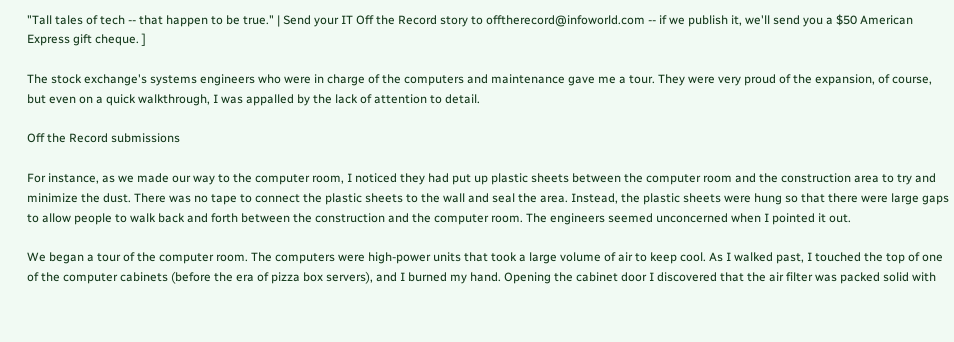"Tall tales of tech -- that happen to be true." | Send your IT Off the Record story to offtherecord@infoworld.com -- if we publish it, we'll send you a $50 American Express gift cheque. ]

The stock exchange's systems engineers who were in charge of the computers and maintenance gave me a tour. They were very proud of the expansion, of course, but even on a quick walkthrough, I was appalled by the lack of attention to detail.

Off the Record submissions

For instance, as we made our way to the computer room, I noticed they had put up plastic sheets between the computer room and the construction area to try and minimize the dust. There was no tape to connect the plastic sheets to the wall and seal the area. Instead, the plastic sheets were hung so that there were large gaps to allow people to walk back and forth between the construction and the computer room. The engineers seemed unconcerned when I pointed it out.

We began a tour of the computer room. The computers were high-power units that took a large volume of air to keep cool. As I walked past, I touched the top of one of the computer cabinets (before the era of pizza box servers), and I burned my hand. Opening the cabinet door I discovered that the air filter was packed solid with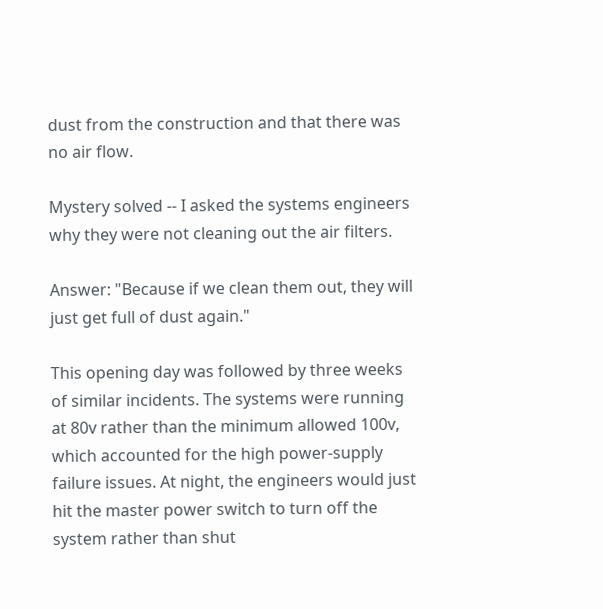dust from the construction and that there was no air flow.

Mystery solved -- I asked the systems engineers why they were not cleaning out the air filters.

Answer: "Because if we clean them out, they will just get full of dust again."

This opening day was followed by three weeks of similar incidents. The systems were running at 80v rather than the minimum allowed 100v, which accounted for the high power-supply failure issues. At night, the engineers would just hit the master power switch to turn off the system rather than shut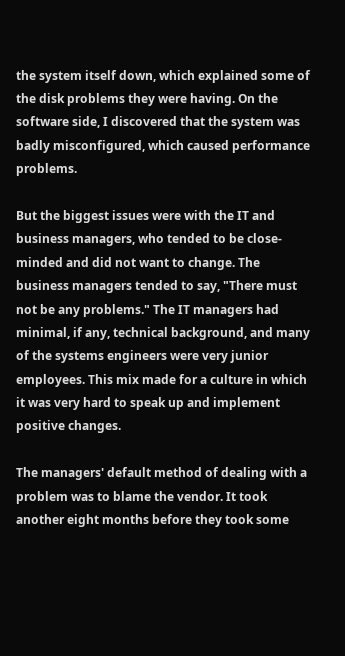the system itself down, which explained some of the disk problems they were having. On the software side, I discovered that the system was badly misconfigured, which caused performance problems.

But the biggest issues were with the IT and business managers, who tended to be close-minded and did not want to change. The business managers tended to say, "There must not be any problems." The IT managers had minimal, if any, technical background, and many of the systems engineers were very junior employees. This mix made for a culture in which it was very hard to speak up and implement positive changes.

The managers' default method of dealing with a problem was to blame the vendor. It took another eight months before they took some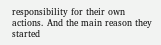responsibility for their own actions. And the main reason they started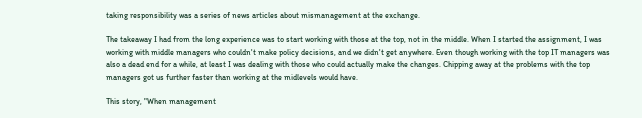taking responsibility was a series of news articles about mismanagement at the exchange.

The takeaway I had from the long experience was to start working with those at the top, not in the middle. When I started the assignment, I was working with middle managers who couldn't make policy decisions, and we didn't get anywhere. Even though working with the top IT managers was also a dead end for a while, at least I was dealing with those who could actually make the changes. Chipping away at the problems with the top managers got us further faster than working at the midlevels would have.

This story, "When management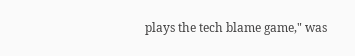plays the tech blame game," was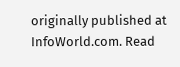originally published at InfoWorld.com. Read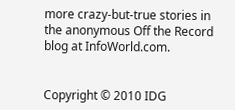more crazy-but-true stories in the anonymous Off the Record blog at InfoWorld.com.


Copyright © 2010 IDG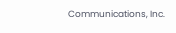Communications, Inc.